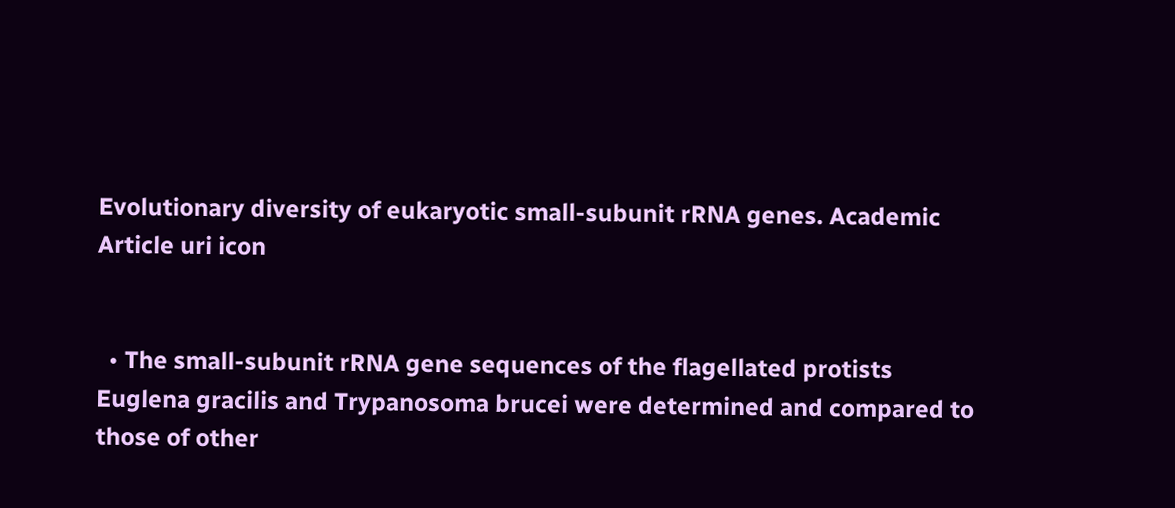Evolutionary diversity of eukaryotic small-subunit rRNA genes. Academic Article uri icon


  • The small-subunit rRNA gene sequences of the flagellated protists Euglena gracilis and Trypanosoma brucei were determined and compared to those of other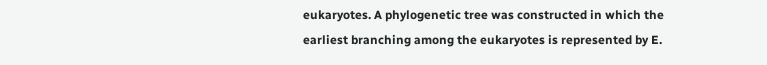eukaryotes. A phylogenetic tree was constructed in which the earliest branching among the eukaryotes is represented by E.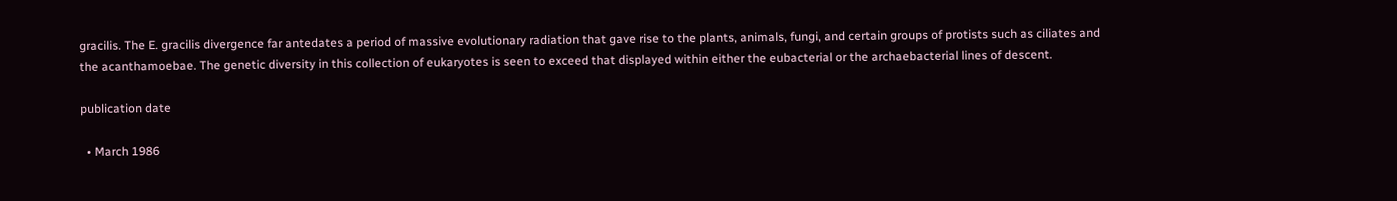gracilis. The E. gracilis divergence far antedates a period of massive evolutionary radiation that gave rise to the plants, animals, fungi, and certain groups of protists such as ciliates and the acanthamoebae. The genetic diversity in this collection of eukaryotes is seen to exceed that displayed within either the eubacterial or the archaebacterial lines of descent.

publication date

  • March 1986